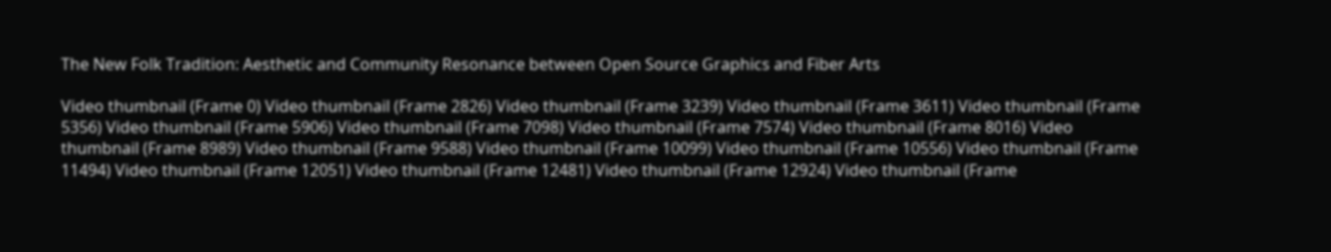The New Folk Tradition: Aesthetic and Community Resonance between Open Source Graphics and Fiber Arts

Video thumbnail (Frame 0) Video thumbnail (Frame 2826) Video thumbnail (Frame 3239) Video thumbnail (Frame 3611) Video thumbnail (Frame 5356) Video thumbnail (Frame 5906) Video thumbnail (Frame 7098) Video thumbnail (Frame 7574) Video thumbnail (Frame 8016) Video thumbnail (Frame 8989) Video thumbnail (Frame 9588) Video thumbnail (Frame 10099) Video thumbnail (Frame 10556) Video thumbnail (Frame 11494) Video thumbnail (Frame 12051) Video thumbnail (Frame 12481) Video thumbnail (Frame 12924) Video thumbnail (Frame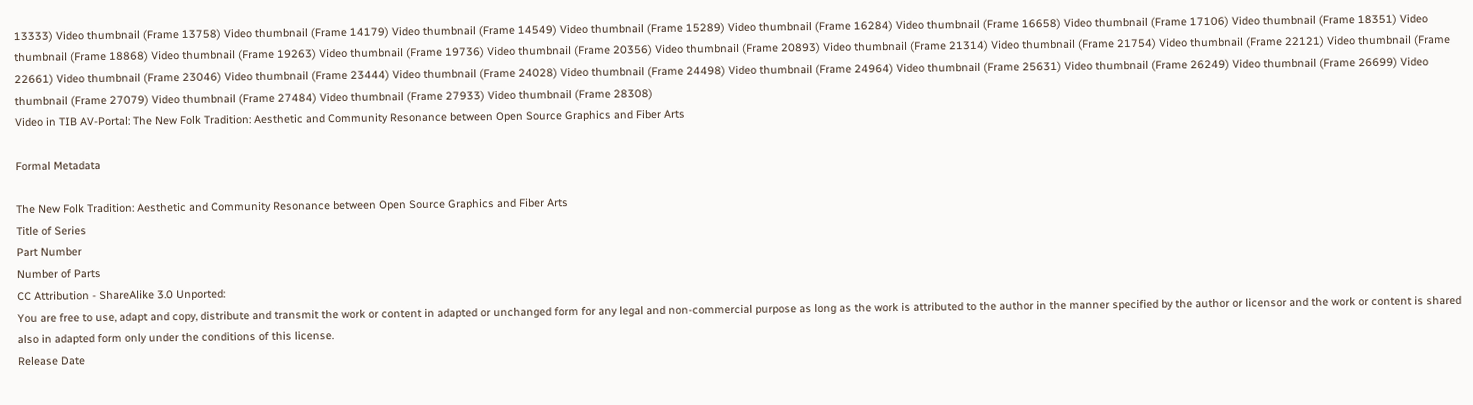13333) Video thumbnail (Frame 13758) Video thumbnail (Frame 14179) Video thumbnail (Frame 14549) Video thumbnail (Frame 15289) Video thumbnail (Frame 16284) Video thumbnail (Frame 16658) Video thumbnail (Frame 17106) Video thumbnail (Frame 18351) Video thumbnail (Frame 18868) Video thumbnail (Frame 19263) Video thumbnail (Frame 19736) Video thumbnail (Frame 20356) Video thumbnail (Frame 20893) Video thumbnail (Frame 21314) Video thumbnail (Frame 21754) Video thumbnail (Frame 22121) Video thumbnail (Frame 22661) Video thumbnail (Frame 23046) Video thumbnail (Frame 23444) Video thumbnail (Frame 24028) Video thumbnail (Frame 24498) Video thumbnail (Frame 24964) Video thumbnail (Frame 25631) Video thumbnail (Frame 26249) Video thumbnail (Frame 26699) Video thumbnail (Frame 27079) Video thumbnail (Frame 27484) Video thumbnail (Frame 27933) Video thumbnail (Frame 28308)
Video in TIB AV-Portal: The New Folk Tradition: Aesthetic and Community Resonance between Open Source Graphics and Fiber Arts

Formal Metadata

The New Folk Tradition: Aesthetic and Community Resonance between Open Source Graphics and Fiber Arts
Title of Series
Part Number
Number of Parts
CC Attribution - ShareAlike 3.0 Unported:
You are free to use, adapt and copy, distribute and transmit the work or content in adapted or unchanged form for any legal and non-commercial purpose as long as the work is attributed to the author in the manner specified by the author or licensor and the work or content is shared also in adapted form only under the conditions of this license.
Release Date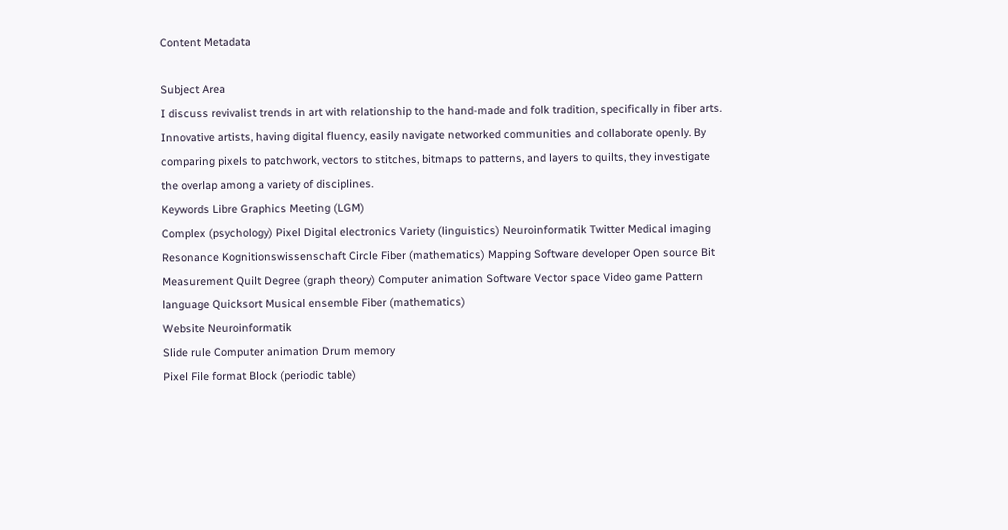Content Metadata

Subject Area
I discuss revivalist trends in art with relationship to the hand-made and folk tradition, specifically in fiber arts. Innovative artists, having digital fluency, easily navigate networked communities and collaborate openly. By comparing pixels to patchwork, vectors to stitches, bitmaps to patterns, and layers to quilts, they investigate the overlap among a variety of disciplines.
Keywords Libre Graphics Meeting (LGM)
Complex (psychology) Pixel Digital electronics Variety (linguistics) Neuroinformatik Twitter Medical imaging Resonance Kognitionswissenschaft Circle Fiber (mathematics) Mapping Software developer Open source Bit Measurement Quilt Degree (graph theory) Computer animation Software Vector space Video game Pattern language Quicksort Musical ensemble Fiber (mathematics)
Website Neuroinformatik
Slide rule Computer animation Drum memory
Pixel File format Block (periodic table)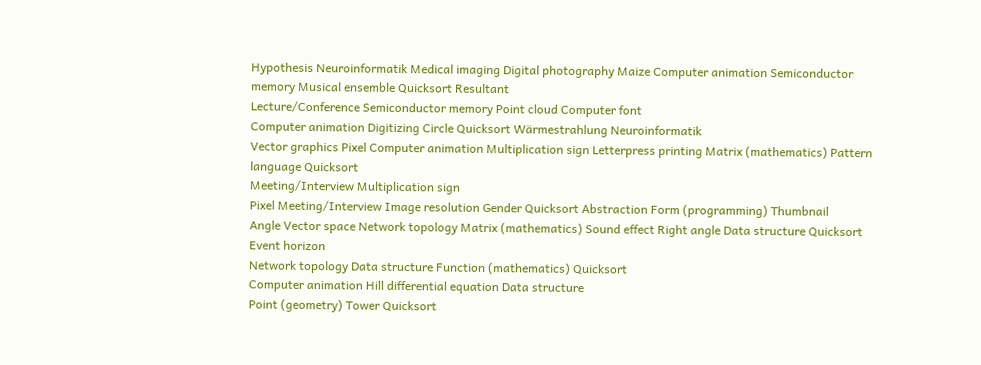Hypothesis Neuroinformatik Medical imaging Digital photography Maize Computer animation Semiconductor memory Musical ensemble Quicksort Resultant
Lecture/Conference Semiconductor memory Point cloud Computer font
Computer animation Digitizing Circle Quicksort Wärmestrahlung Neuroinformatik
Vector graphics Pixel Computer animation Multiplication sign Letterpress printing Matrix (mathematics) Pattern language Quicksort
Meeting/Interview Multiplication sign
Pixel Meeting/Interview Image resolution Gender Quicksort Abstraction Form (programming) Thumbnail
Angle Vector space Network topology Matrix (mathematics) Sound effect Right angle Data structure Quicksort Event horizon
Network topology Data structure Function (mathematics) Quicksort
Computer animation Hill differential equation Data structure
Point (geometry) Tower Quicksort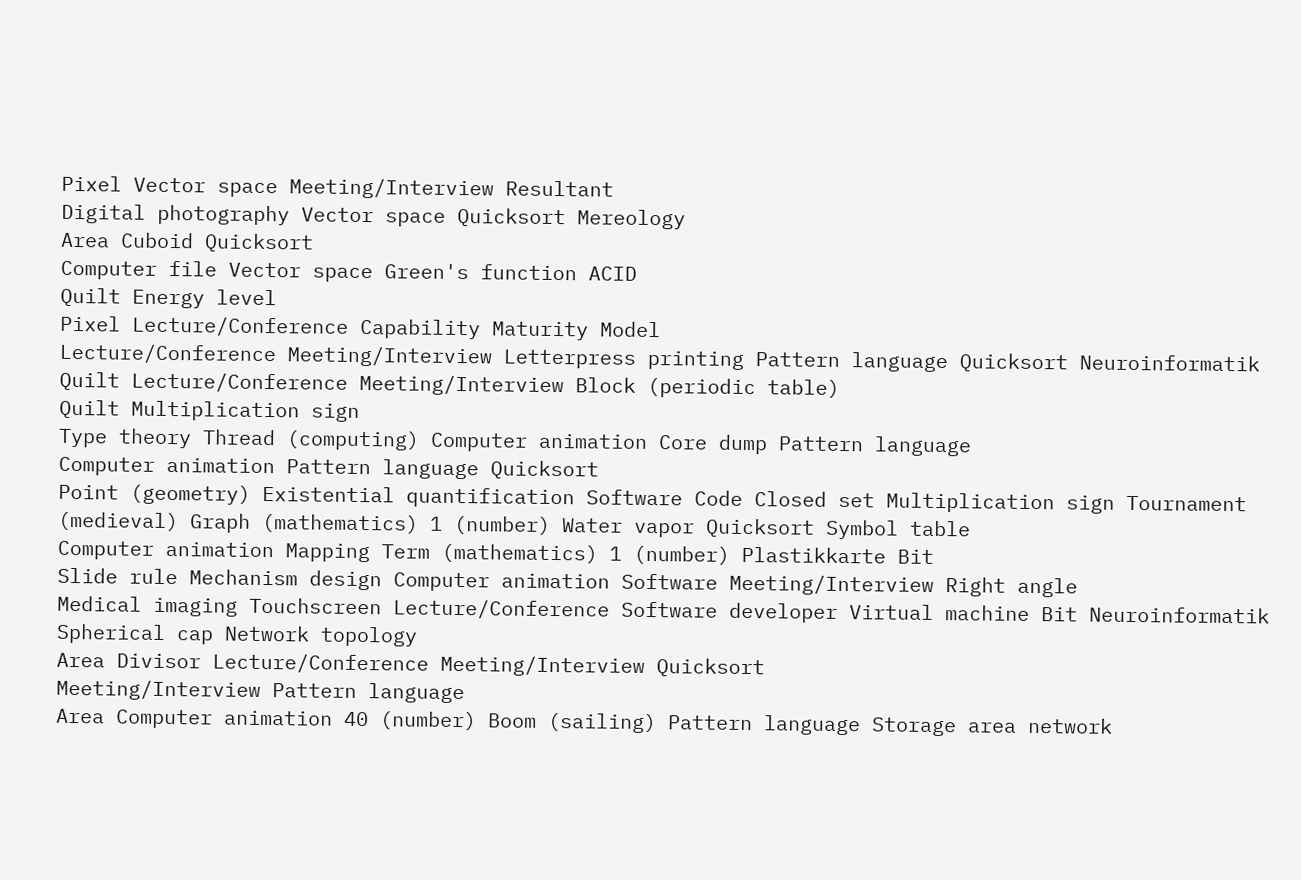Pixel Vector space Meeting/Interview Resultant
Digital photography Vector space Quicksort Mereology
Area Cuboid Quicksort
Computer file Vector space Green's function ACID
Quilt Energy level
Pixel Lecture/Conference Capability Maturity Model
Lecture/Conference Meeting/Interview Letterpress printing Pattern language Quicksort Neuroinformatik
Quilt Lecture/Conference Meeting/Interview Block (periodic table)
Quilt Multiplication sign
Type theory Thread (computing) Computer animation Core dump Pattern language
Computer animation Pattern language Quicksort
Point (geometry) Existential quantification Software Code Closed set Multiplication sign Tournament (medieval) Graph (mathematics) 1 (number) Water vapor Quicksort Symbol table
Computer animation Mapping Term (mathematics) 1 (number) Plastikkarte Bit
Slide rule Mechanism design Computer animation Software Meeting/Interview Right angle
Medical imaging Touchscreen Lecture/Conference Software developer Virtual machine Bit Neuroinformatik
Spherical cap Network topology
Area Divisor Lecture/Conference Meeting/Interview Quicksort
Meeting/Interview Pattern language
Area Computer animation 40 (number) Boom (sailing) Pattern language Storage area network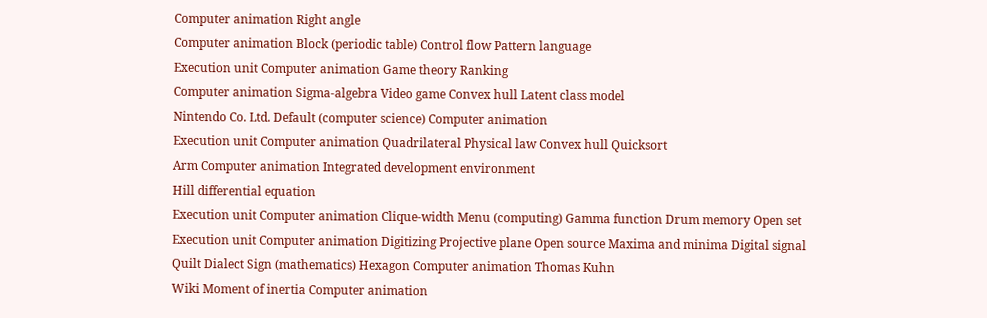Computer animation Right angle
Computer animation Block (periodic table) Control flow Pattern language
Execution unit Computer animation Game theory Ranking
Computer animation Sigma-algebra Video game Convex hull Latent class model
Nintendo Co. Ltd. Default (computer science) Computer animation
Execution unit Computer animation Quadrilateral Physical law Convex hull Quicksort
Arm Computer animation Integrated development environment
Hill differential equation
Execution unit Computer animation Clique-width Menu (computing) Gamma function Drum memory Open set
Execution unit Computer animation Digitizing Projective plane Open source Maxima and minima Digital signal
Quilt Dialect Sign (mathematics) Hexagon Computer animation Thomas Kuhn
Wiki Moment of inertia Computer animation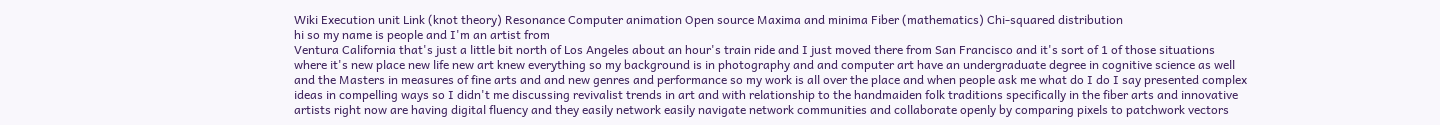Wiki Execution unit Link (knot theory) Resonance Computer animation Open source Maxima and minima Fiber (mathematics) Chi-squared distribution
hi so my name is people and I'm an artist from
Ventura California that's just a little bit north of Los Angeles about an hour's train ride and I just moved there from San Francisco and it's sort of 1 of those situations where it's new place new life new art knew everything so my background is in photography and and computer art have an undergraduate degree in cognitive science as well and the Masters in measures of fine arts and and new genres and performance so my work is all over the place and when people ask me what do I do I say presented complex ideas in compelling ways so I didn't me discussing revivalist trends in art and with relationship to the handmaiden folk traditions specifically in the fiber arts and innovative artists right now are having digital fluency and they easily network easily navigate network communities and collaborate openly by comparing pixels to patchwork vectors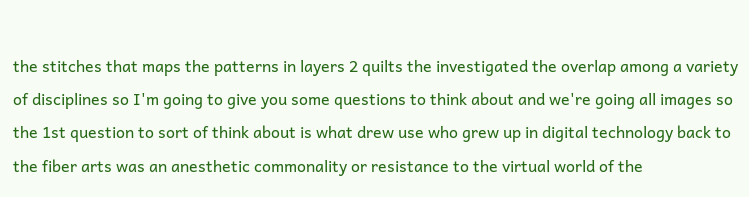the stitches that maps the patterns in layers 2 quilts the investigated the overlap among a variety of disciplines so I'm going to give you some questions to think about and we're going all images so the 1st question to sort of think about is what drew use who grew up in digital technology back to the fiber arts was an anesthetic commonality or resistance to the virtual world of the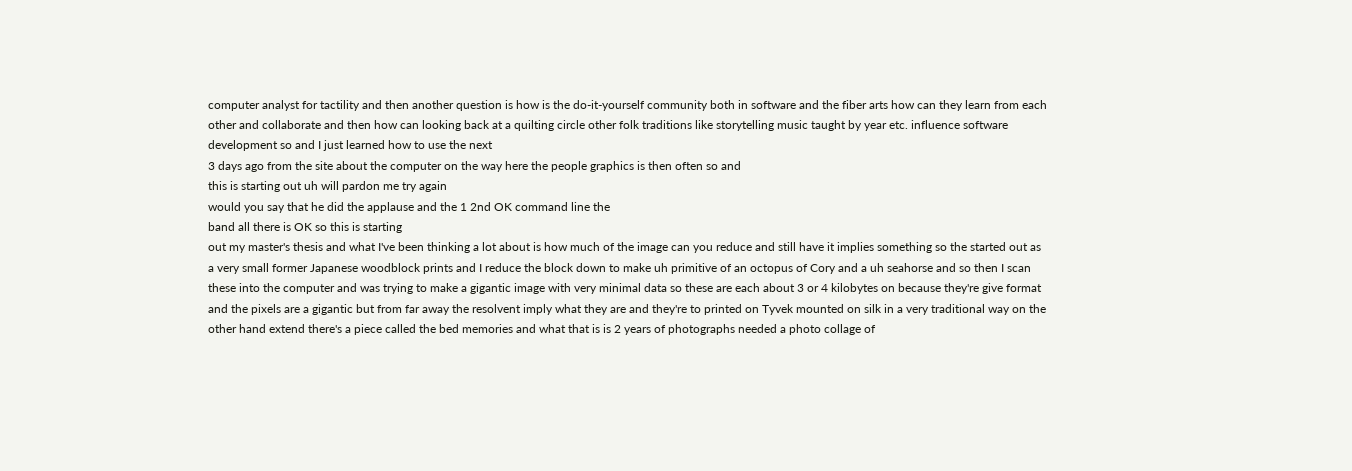computer analyst for tactility and then another question is how is the do-it-yourself community both in software and the fiber arts how can they learn from each other and collaborate and then how can looking back at a quilting circle other folk traditions like storytelling music taught by year etc. influence software development so and I just learned how to use the next
3 days ago from the site about the computer on the way here the people graphics is then often so and
this is starting out uh will pardon me try again
would you say that he did the applause and the 1 2nd OK command line the
band all there is OK so this is starting
out my master's thesis and what I've been thinking a lot about is how much of the image can you reduce and still have it implies something so the started out as a very small former Japanese woodblock prints and I reduce the block down to make uh primitive of an octopus of Cory and a uh seahorse and so then I scan these into the computer and was trying to make a gigantic image with very minimal data so these are each about 3 or 4 kilobytes on because they're give format and the pixels are a gigantic but from far away the resolvent imply what they are and they're to printed on Tyvek mounted on silk in a very traditional way on the other hand extend there's a piece called the bed memories and what that is is 2 years of photographs needed a photo collage of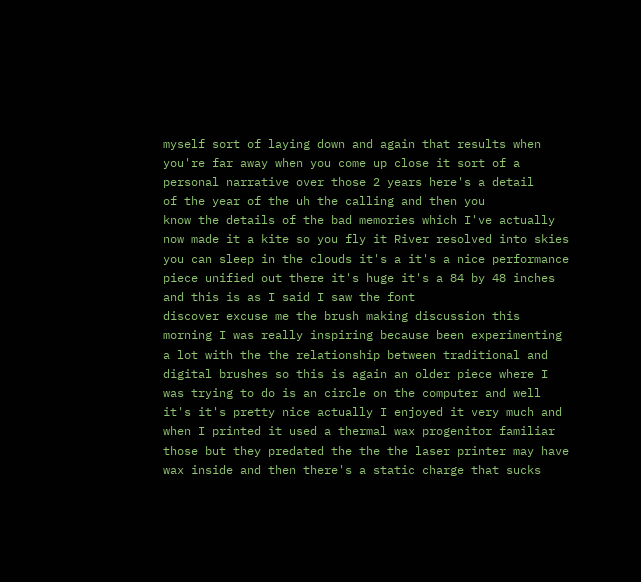myself sort of laying down and again that results when you're far away when you come up close it sort of a personal narrative over those 2 years here's a detail
of the year of the uh the calling and then you
know the details of the bad memories which I've actually now made it a kite so you fly it River resolved into skies you can sleep in the clouds it's a it's a nice performance piece unified out there it's huge it's a 84 by 48 inches and this is as I said I saw the font
discover excuse me the brush making discussion this morning I was really inspiring because been experimenting a lot with the the relationship between traditional and digital brushes so this is again an older piece where I was trying to do is an circle on the computer and well it's it's pretty nice actually I enjoyed it very much and when I printed it used a thermal wax progenitor familiar those but they predated the the the laser printer may have wax inside and then there's a static charge that sucks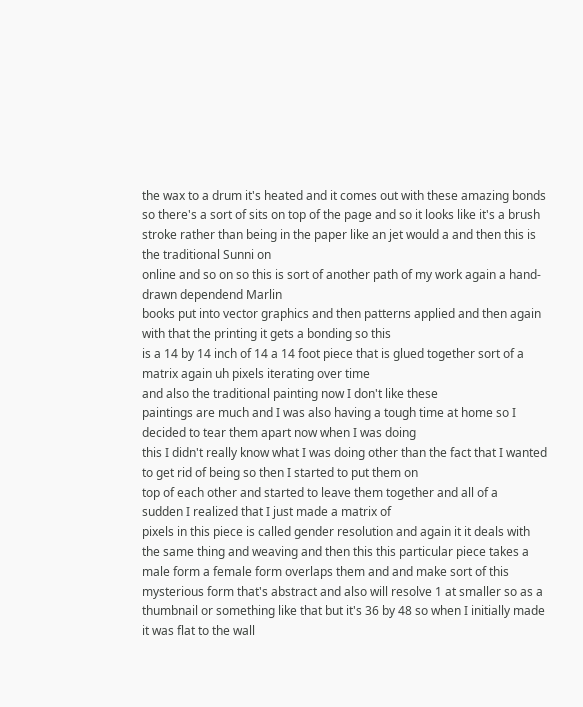the wax to a drum it's heated and it comes out with these amazing bonds so there's a sort of sits on top of the page and so it looks like it's a brush stroke rather than being in the paper like an jet would a and then this is the traditional Sunni on
online and so on so this is sort of another path of my work again a hand-drawn dependend Marlin
books put into vector graphics and then patterns applied and then again with that the printing it gets a bonding so this
is a 14 by 14 inch of 14 a 14 foot piece that is glued together sort of a matrix again uh pixels iterating over time
and also the traditional painting now I don't like these
paintings are much and I was also having a tough time at home so I decided to tear them apart now when I was doing
this I didn't really know what I was doing other than the fact that I wanted to get rid of being so then I started to put them on
top of each other and started to leave them together and all of a
sudden I realized that I just made a matrix of
pixels in this piece is called gender resolution and again it it deals with the same thing and weaving and then this this particular piece takes a male form a female form overlaps them and and make sort of this mysterious form that's abstract and also will resolve 1 at smaller so as a thumbnail or something like that but it's 36 by 48 so when I initially made it was flat to the wall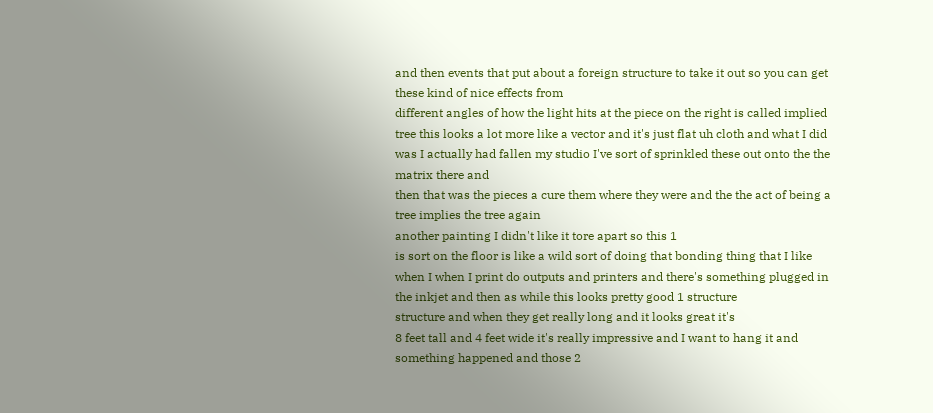and then events that put about a foreign structure to take it out so you can get these kind of nice effects from
different angles of how the light hits at the piece on the right is called implied tree this looks a lot more like a vector and it's just flat uh cloth and what I did was I actually had fallen my studio I've sort of sprinkled these out onto the the matrix there and
then that was the pieces a cure them where they were and the the act of being a tree implies the tree again
another painting I didn't like it tore apart so this 1
is sort on the floor is like a wild sort of doing that bonding thing that I like when I when I print do outputs and printers and there's something plugged in the inkjet and then as while this looks pretty good 1 structure
structure and when they get really long and it looks great it's
8 feet tall and 4 feet wide it's really impressive and I want to hang it and something happened and those 2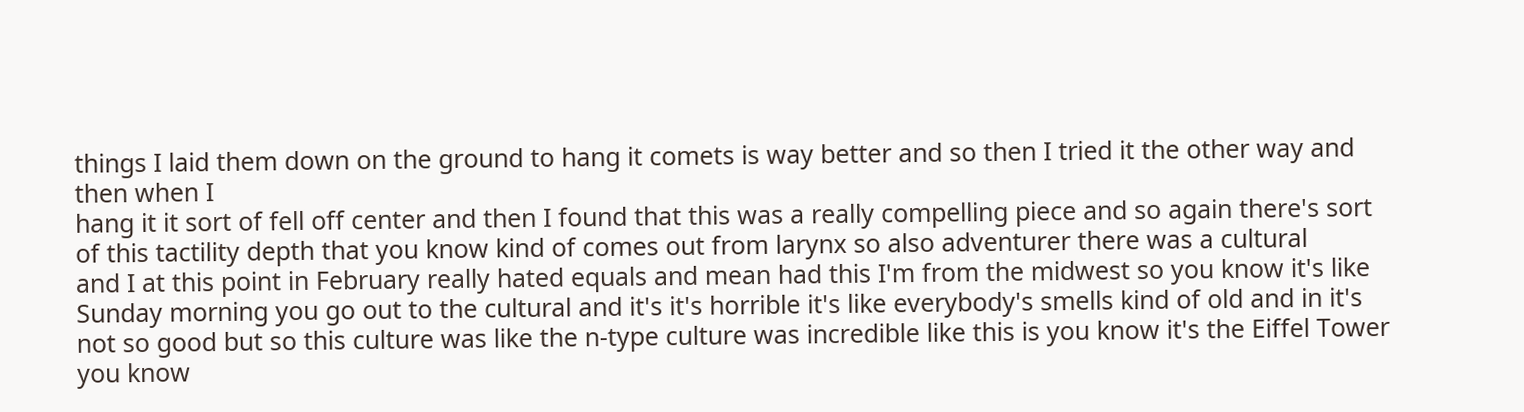things I laid them down on the ground to hang it comets is way better and so then I tried it the other way and then when I
hang it it sort of fell off center and then I found that this was a really compelling piece and so again there's sort of this tactility depth that you know kind of comes out from larynx so also adventurer there was a cultural
and I at this point in February really hated equals and mean had this I'm from the midwest so you know it's like Sunday morning you go out to the cultural and it's it's horrible it's like everybody's smells kind of old and in it's not so good but so this culture was like the n-type culture was incredible like this is you know it's the Eiffel Tower you know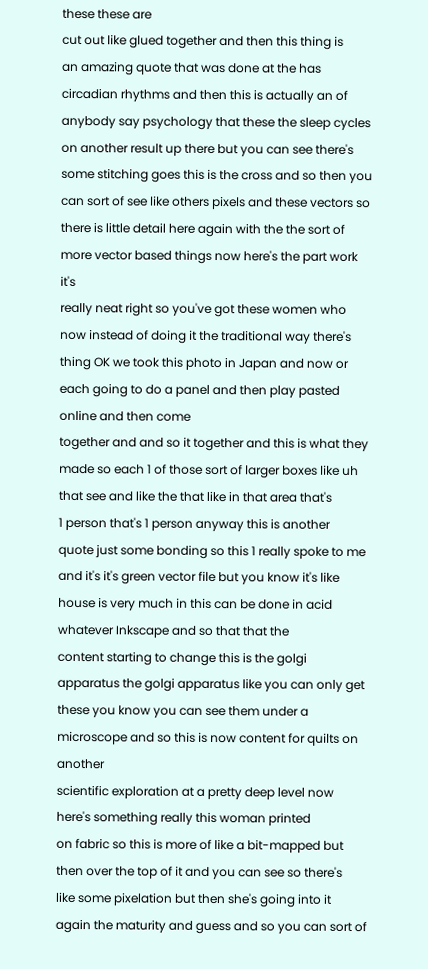these these are
cut out like glued together and then this thing is
an amazing quote that was done at the has circadian rhythms and then this is actually an of anybody say psychology that these the sleep cycles on another result up there but you can see there's some stitching goes this is the cross and so then you can sort of see like others pixels and these vectors so
there is little detail here again with the the sort of more vector based things now here's the part work it's
really neat right so you've got these women who now instead of doing it the traditional way there's thing OK we took this photo in Japan and now or each going to do a panel and then play pasted online and then come
together and and so it together and this is what they made so each 1 of those sort of larger boxes like uh that see and like the that like in that area that's
1 person that's 1 person anyway this is another
quote just some bonding so this 1 really spoke to me
and it's it's green vector file but you know it's like house is very much in this can be done in acid whatever Inkscape and so that that the
content starting to change this is the golgi apparatus the golgi apparatus like you can only get these you know you can see them under a microscope and so this is now content for quilts on another
scientific exploration at a pretty deep level now here's something really this woman printed
on fabric so this is more of like a bit-mapped but then over the top of it and you can see so there's
like some pixelation but then she's going into it again the maturity and guess and so you can sort of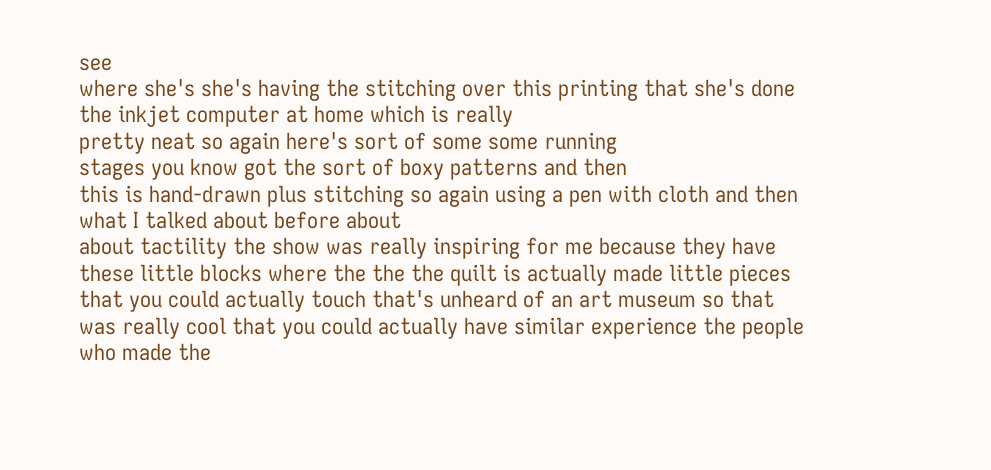see
where she's she's having the stitching over this printing that she's done the inkjet computer at home which is really
pretty neat so again here's sort of some some running
stages you know got the sort of boxy patterns and then
this is hand-drawn plus stitching so again using a pen with cloth and then what I talked about before about
about tactility the show was really inspiring for me because they have these little blocks where the the the quilt is actually made little pieces that you could actually touch that's unheard of an art museum so that was really cool that you could actually have similar experience the people who made the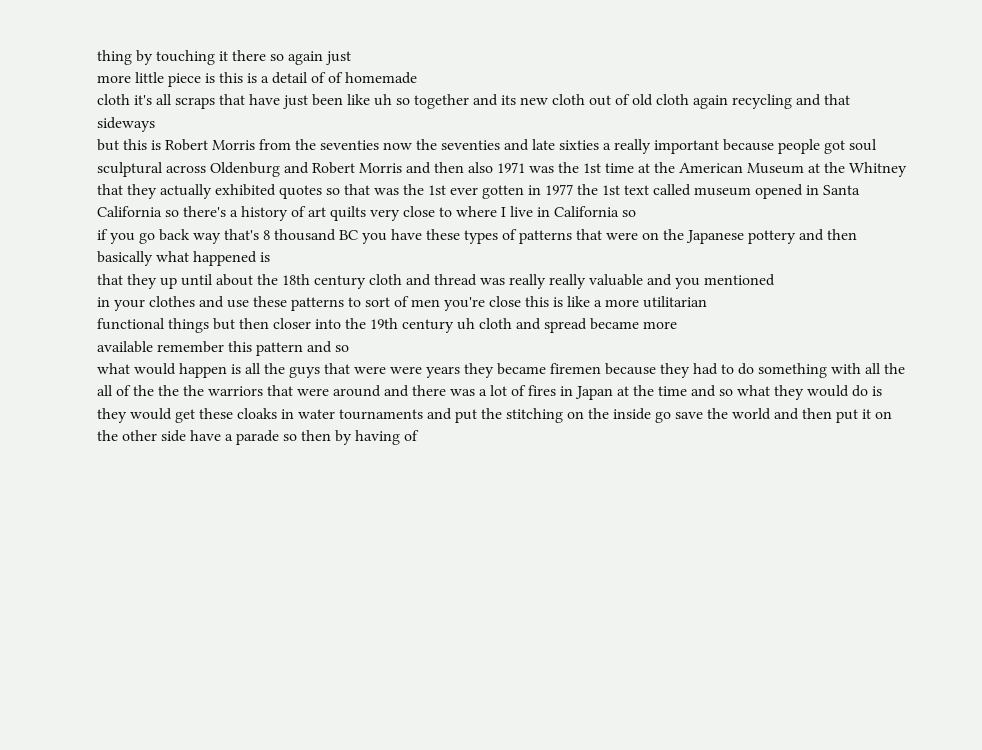thing by touching it there so again just
more little piece is this is a detail of of homemade
cloth it's all scraps that have just been like uh so together and its new cloth out of old cloth again recycling and that sideways
but this is Robert Morris from the seventies now the seventies and late sixties a really important because people got soul sculptural across Oldenburg and Robert Morris and then also 1971 was the 1st time at the American Museum at the Whitney that they actually exhibited quotes so that was the 1st ever gotten in 1977 the 1st text called museum opened in Santa California so there's a history of art quilts very close to where I live in California so
if you go back way that's 8 thousand BC you have these types of patterns that were on the Japanese pottery and then basically what happened is
that they up until about the 18th century cloth and thread was really really valuable and you mentioned
in your clothes and use these patterns to sort of men you're close this is like a more utilitarian
functional things but then closer into the 19th century uh cloth and spread became more
available remember this pattern and so
what would happen is all the guys that were were years they became firemen because they had to do something with all the all of the the the warriors that were around and there was a lot of fires in Japan at the time and so what they would do is they would get these cloaks in water tournaments and put the stitching on the inside go save the world and then put it on the other side have a parade so then by having of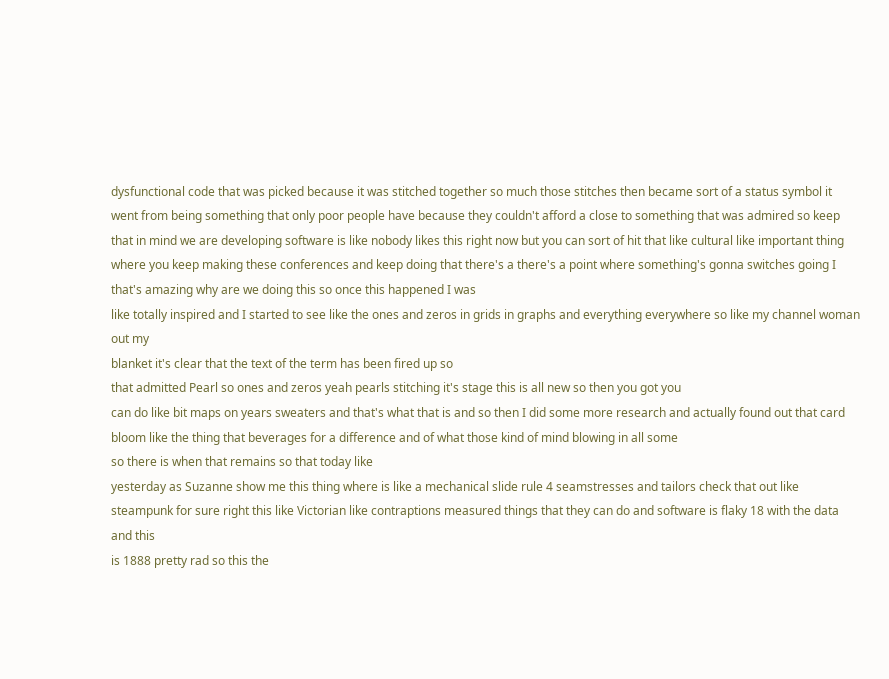dysfunctional code that was picked because it was stitched together so much those stitches then became sort of a status symbol it went from being something that only poor people have because they couldn't afford a close to something that was admired so keep that in mind we are developing software is like nobody likes this right now but you can sort of hit that like cultural like important thing where you keep making these conferences and keep doing that there's a there's a point where something's gonna switches going I that's amazing why are we doing this so once this happened I was
like totally inspired and I started to see like the ones and zeros in grids in graphs and everything everywhere so like my channel woman out my
blanket it's clear that the text of the term has been fired up so
that admitted Pearl so ones and zeros yeah pearls stitching it's stage this is all new so then you got you
can do like bit maps on years sweaters and that's what that is and so then I did some more research and actually found out that card bloom like the thing that beverages for a difference and of what those kind of mind blowing in all some
so there is when that remains so that today like
yesterday as Suzanne show me this thing where is like a mechanical slide rule 4 seamstresses and tailors check that out like
steampunk for sure right this like Victorian like contraptions measured things that they can do and software is flaky 18 with the data and this
is 1888 pretty rad so this the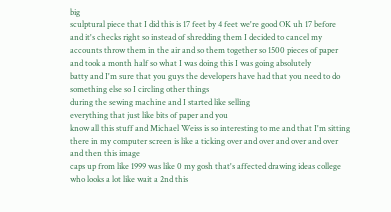big
sculptural piece that I did this is 17 feet by 4 feet we're good OK uh 17 before and it's checks right so instead of shredding them I decided to cancel my accounts throw them in the air and so them together so 1500 pieces of paper and took a month half so what I was doing this I was going absolutely
batty and I'm sure that you guys the developers have had that you need to do something else so I circling other things
during the sewing machine and I started like selling
everything that just like bits of paper and you
know all this stuff and Michael Weiss is so interesting to me and that I'm sitting there in my computer screen is like a ticking over and over and over and over and then this image
caps up from like 1999 was like 0 my gosh that's affected drawing ideas college who looks a lot like wait a 2nd this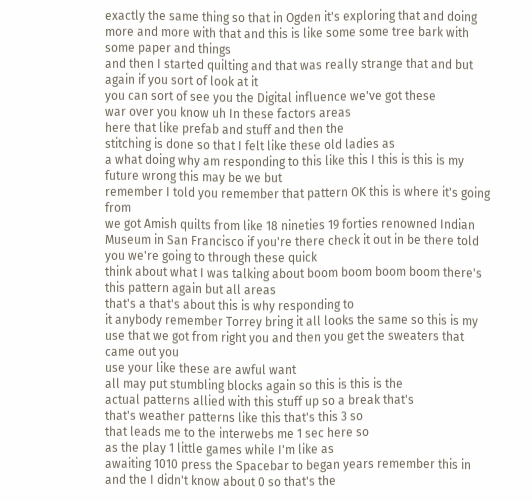exactly the same thing so that in Ogden it's exploring that and doing more and more with that and this is like some some tree bark with some paper and things
and then I started quilting and that was really strange that and but again if you sort of look at it
you can sort of see you the Digital influence we've got these
war over you know uh In these factors areas
here that like prefab and stuff and then the
stitching is done so that I felt like these old ladies as
a what doing why am responding to this like this I this is this is my future wrong this may be we but
remember I told you remember that pattern OK this is where it's going from
we got Amish quilts from like 18 nineties 19 forties renowned Indian Museum in San Francisco if you're there check it out in be there told you we're going to through these quick
think about what I was talking about boom boom boom boom there's this pattern again but all areas
that's a that's about this is why responding to
it anybody remember Torrey bring it all looks the same so this is my use that we got from right you and then you get the sweaters that came out you
use your like these are awful want
all may put stumbling blocks again so this is this is the
actual patterns allied with this stuff up so a break that's
that's weather patterns like this that's this 3 so
that leads me to the interwebs me 1 sec here so
as the play 1 little games while I'm like as
awaiting 1010 press the Spacebar to began years remember this in and the I didn't know about 0 so that's the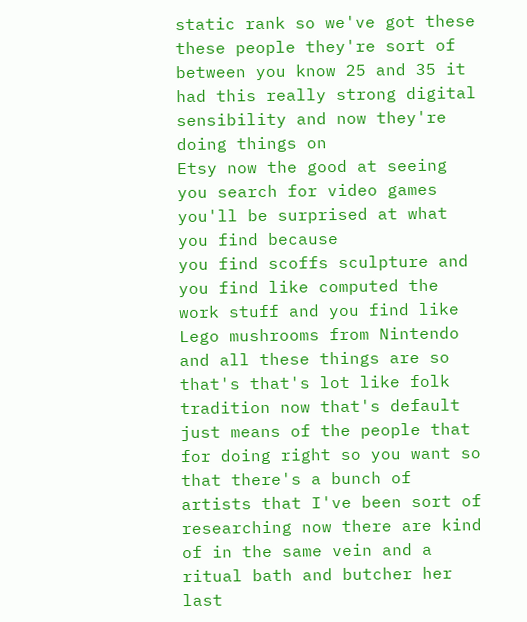static rank so we've got these these people they're sort of
between you know 25 and 35 it had this really strong digital sensibility and now they're doing things on
Etsy now the good at seeing you search for video games you'll be surprised at what you find because
you find scoffs sculpture and you find like computed the work stuff and you find like Lego mushrooms from Nintendo and all these things are so that's that's lot like folk
tradition now that's default just means of the people that for doing right so you want so
that there's a bunch of artists that I've been sort of researching now there are kind of in the same vein and a ritual bath and butcher her last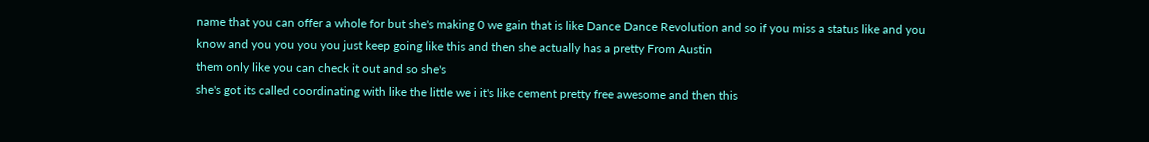name that you can offer a whole for but she's making 0 we gain that is like Dance Dance Revolution and so if you miss a status like and you know and you you you you just keep going like this and then she actually has a pretty From Austin
them only like you can check it out and so she's
she's got its called coordinating with like the little we i it's like cement pretty free awesome and then this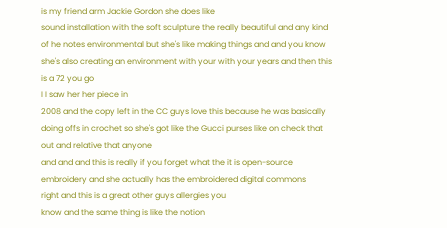is my friend arm Jackie Gordon she does like
sound installation with the soft sculpture the really beautiful and any kind of he notes environmental but she's like making things and and you know she's also creating an environment with your with your years and then this is a 72 you go
I I saw her her piece in
2008 and the copy left in the CC guys love this because he was basically doing offs in crochet so she's got like the Gucci purses like on check that out and relative that anyone
and and and this is really if you forget what the it is open-source embroidery and she actually has the embroidered digital commons
right and this is a great other guys allergies you
know and the same thing is like the notion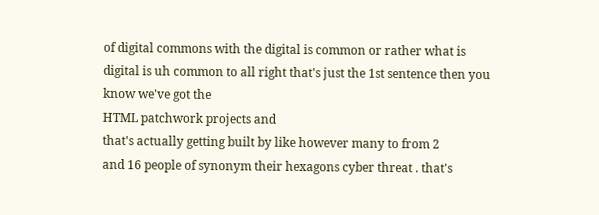of digital commons with the digital is common or rather what is digital is uh common to all right that's just the 1st sentence then you know we've got the
HTML patchwork projects and
that's actually getting built by like however many to from 2
and 16 people of synonym their hexagons cyber threat . that's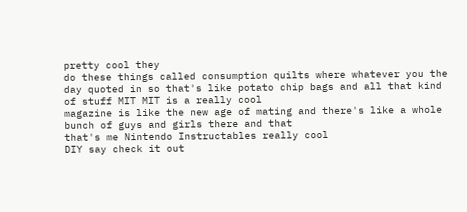pretty cool they
do these things called consumption quilts where whatever you the day quoted in so that's like potato chip bags and all that kind of stuff MIT MIT is a really cool
magazine is like the new age of mating and there's like a whole bunch of guys and girls there and that
that's me Nintendo Instructables really cool
DIY say check it out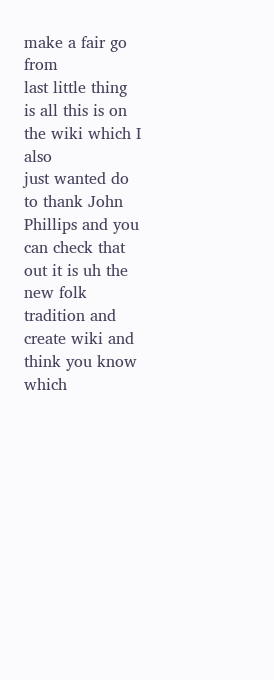make a fair go from
last little thing is all this is on the wiki which I also
just wanted do to thank John Phillips and you can check that out it is uh the new folk tradition and create wiki and think you know which